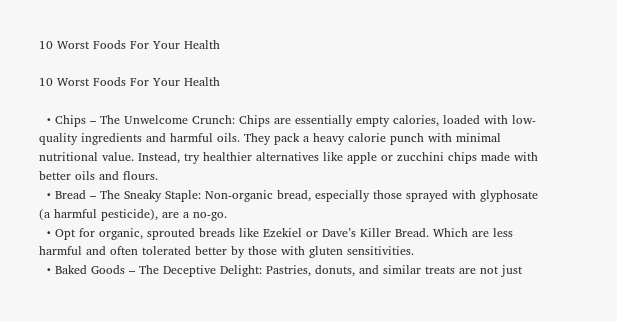10 Worst Foods For Your Health

10 Worst Foods For Your Health

  • Chips – The Unwelcome Crunch: Chips are essentially empty calories, loaded with low-quality ingredients and harmful oils. They pack a heavy calorie punch with minimal nutritional value. Instead, try healthier alternatives like apple or zucchini chips made with better oils and flours.
  • Bread – The Sneaky Staple: Non-organic bread, especially those sprayed with glyphosate (a harmful pesticide), are a no-go.
  • Opt for organic, sprouted breads like Ezekiel or Dave’s Killer Bread. Which are less harmful and often tolerated better by those with gluten sensitivities.
  • Baked Goods – The Deceptive Delight: Pastries, donuts, and similar treats are not just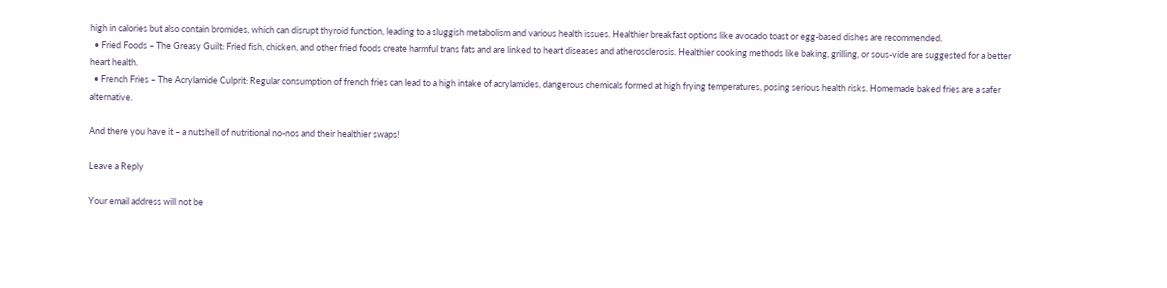high in calories but also contain bromides, which can disrupt thyroid function, leading to a sluggish metabolism and various health issues. Healthier breakfast options like avocado toast or egg-based dishes are recommended.
  • Fried Foods – The Greasy Guilt: Fried fish, chicken, and other fried foods create harmful trans fats and are linked to heart diseases and atherosclerosis. Healthier cooking methods like baking, grilling, or sous-vide are suggested for a better heart health.
  • French Fries – The Acrylamide Culprit: Regular consumption of french fries can lead to a high intake of acrylamides, dangerous chemicals formed at high frying temperatures, posing serious health risks. Homemade baked fries are a safer alternative.

And there you have it – a nutshell of nutritional no-nos and their healthier swaps!

Leave a Reply

Your email address will not be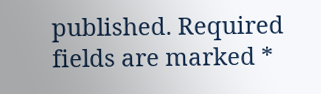published. Required fields are marked *